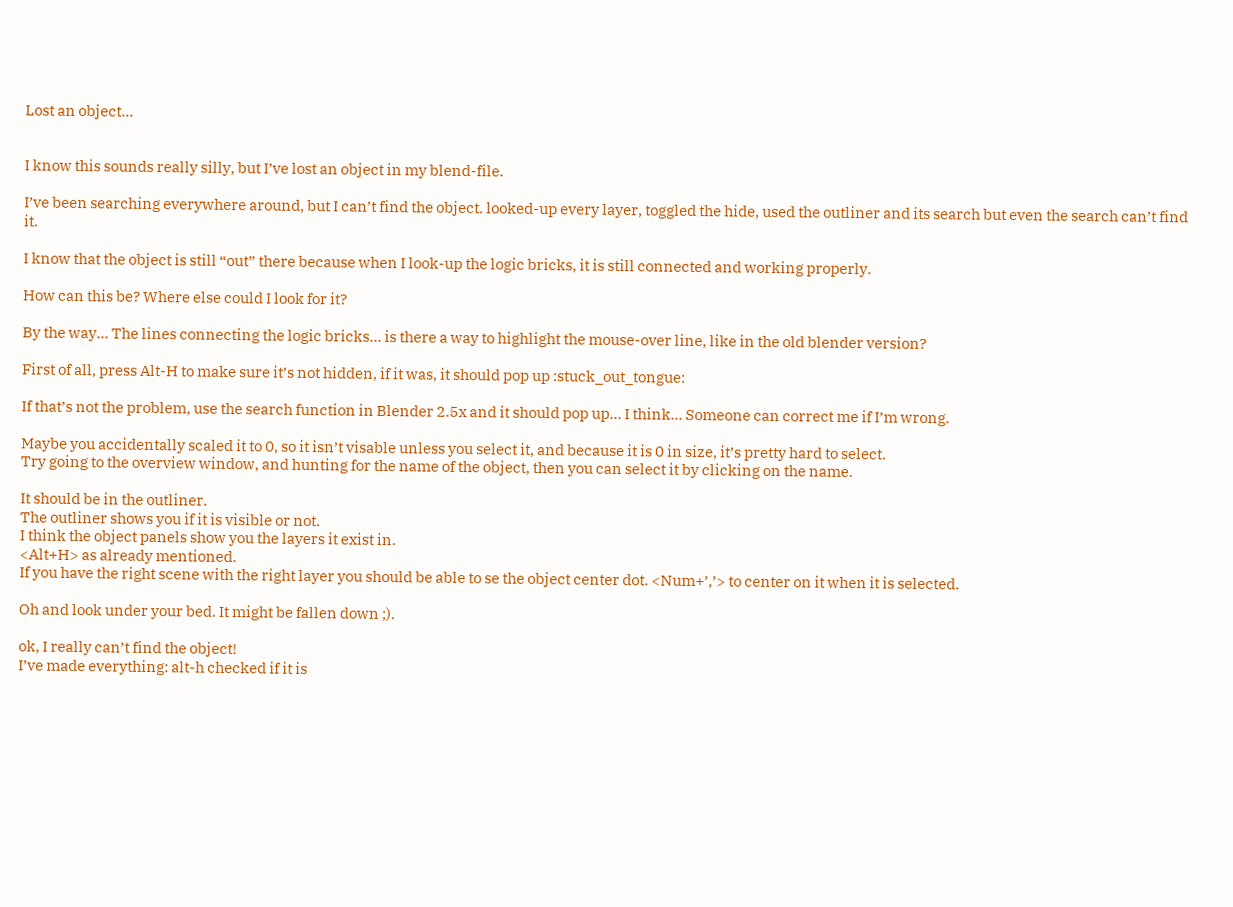Lost an object...


I know this sounds really silly, but I’ve lost an object in my blend-file.

I’ve been searching everywhere around, but I can’t find the object. looked-up every layer, toggled the hide, used the outliner and its search but even the search can’t find it.

I know that the object is still “out” there because when I look-up the logic bricks, it is still connected and working properly.

How can this be? Where else could I look for it?

By the way… The lines connecting the logic bricks… is there a way to highlight the mouse-over line, like in the old blender version?

First of all, press Alt-H to make sure it’s not hidden, if it was, it should pop up :stuck_out_tongue:

If that’s not the problem, use the search function in Blender 2.5x and it should pop up… I think… Someone can correct me if I’m wrong.

Maybe you accidentally scaled it to 0, so it isn’t visable unless you select it, and because it is 0 in size, it’s pretty hard to select.
Try going to the overview window, and hunting for the name of the object, then you can select it by clicking on the name.

It should be in the outliner.
The outliner shows you if it is visible or not.
I think the object panels show you the layers it exist in.
<Alt+H> as already mentioned.
If you have the right scene with the right layer you should be able to se the object center dot. <Num+’,’> to center on it when it is selected.

Oh and look under your bed. It might be fallen down ;).

ok, I really can’t find the object!
I’ve made everything: alt-h checked if it is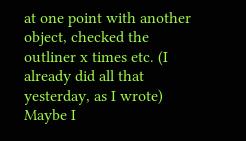at one point with another object, checked the outliner x times etc. (I already did all that yesterday, as I wrote)
Maybe I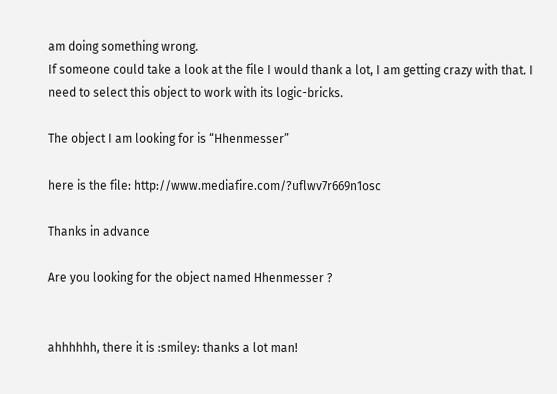am doing something wrong.
If someone could take a look at the file I would thank a lot, I am getting crazy with that. I need to select this object to work with its logic-bricks.

The object I am looking for is “Hhenmesser”

here is the file: http://www.mediafire.com/?uflwv7r669n1osc

Thanks in advance

Are you looking for the object named Hhenmesser ?


ahhhhhh, there it is :smiley: thanks a lot man!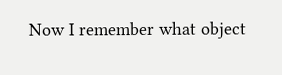Now I remember what object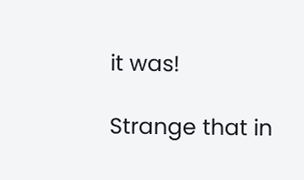it was!

Strange that in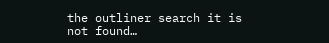the outliner search it is not found…